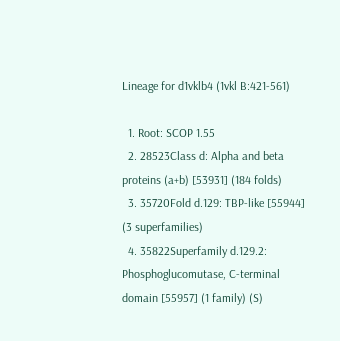Lineage for d1vklb4 (1vkl B:421-561)

  1. Root: SCOP 1.55
  2. 28523Class d: Alpha and beta proteins (a+b) [53931] (184 folds)
  3. 35720Fold d.129: TBP-like [55944] (3 superfamilies)
  4. 35822Superfamily d.129.2: Phosphoglucomutase, C-terminal domain [55957] (1 family) (S)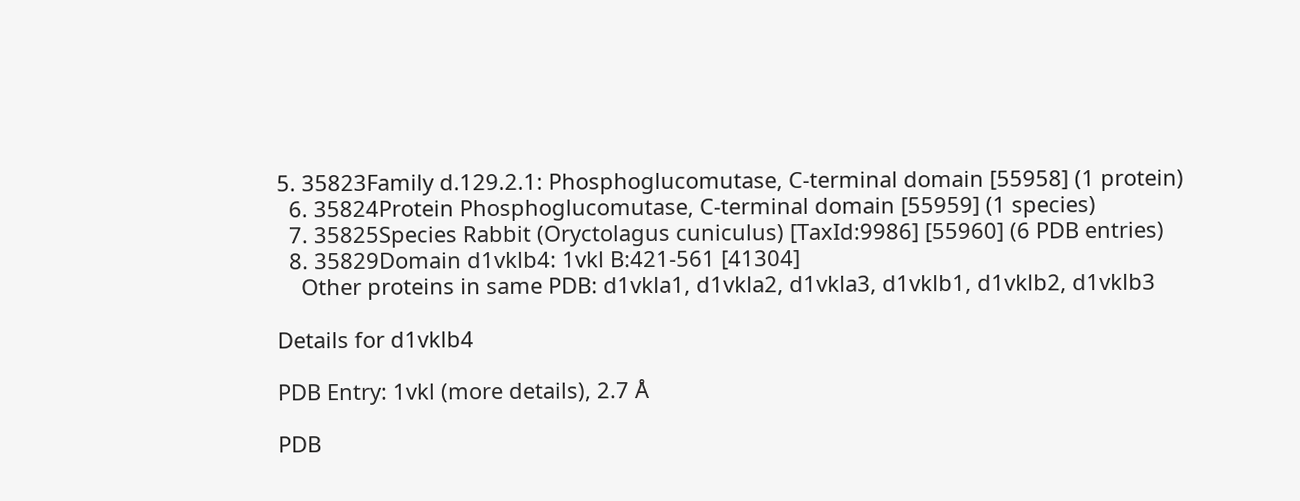5. 35823Family d.129.2.1: Phosphoglucomutase, C-terminal domain [55958] (1 protein)
  6. 35824Protein Phosphoglucomutase, C-terminal domain [55959] (1 species)
  7. 35825Species Rabbit (Oryctolagus cuniculus) [TaxId:9986] [55960] (6 PDB entries)
  8. 35829Domain d1vklb4: 1vkl B:421-561 [41304]
    Other proteins in same PDB: d1vkla1, d1vkla2, d1vkla3, d1vklb1, d1vklb2, d1vklb3

Details for d1vklb4

PDB Entry: 1vkl (more details), 2.7 Å

PDB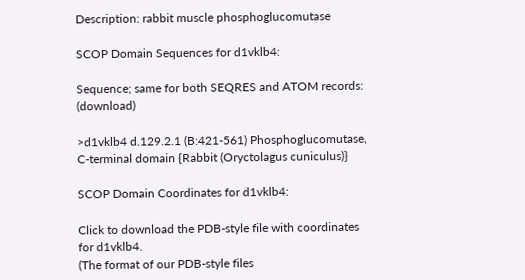Description: rabbit muscle phosphoglucomutase

SCOP Domain Sequences for d1vklb4:

Sequence; same for both SEQRES and ATOM records: (download)

>d1vklb4 d.129.2.1 (B:421-561) Phosphoglucomutase, C-terminal domain {Rabbit (Oryctolagus cuniculus)}

SCOP Domain Coordinates for d1vklb4:

Click to download the PDB-style file with coordinates for d1vklb4.
(The format of our PDB-style files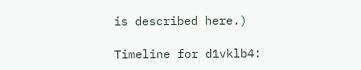is described here.)

Timeline for d1vklb4: